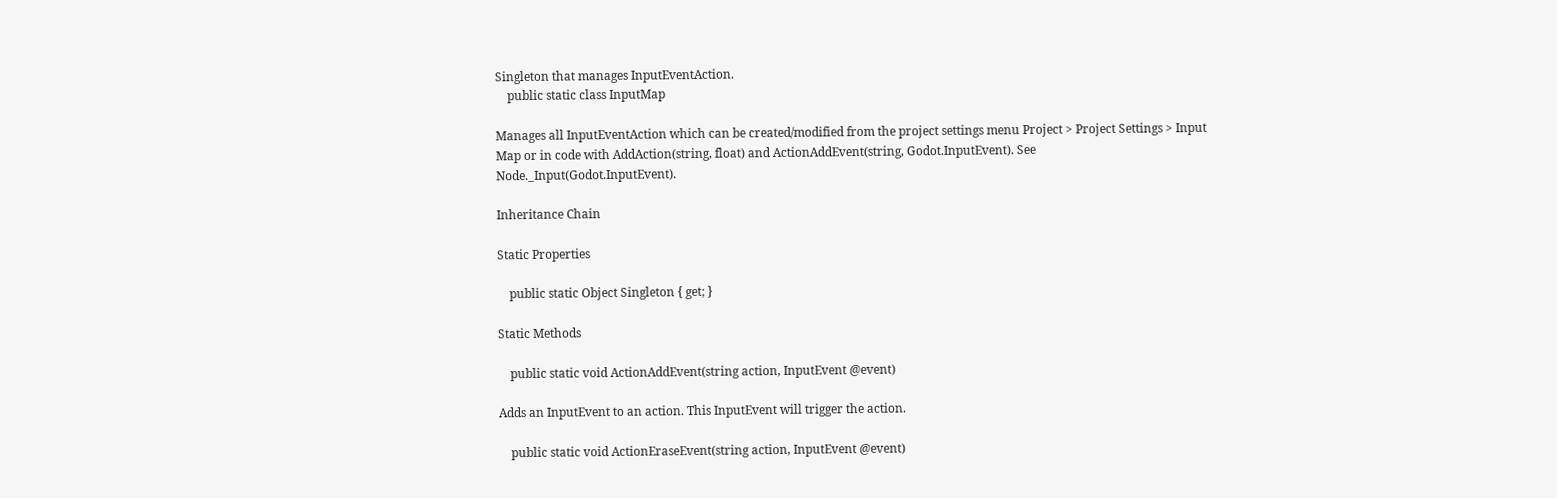Singleton that manages InputEventAction.
    public static class InputMap

Manages all InputEventAction which can be created/modified from the project settings menu Project > Project Settings > Input Map or in code with AddAction(string, float) and ActionAddEvent(string, Godot.InputEvent). See Node._Input(Godot.InputEvent).

Inheritance Chain

Static Properties

    public static Object Singleton { get; }

Static Methods

    public static void ActionAddEvent(string action, InputEvent @event)

Adds an InputEvent to an action. This InputEvent will trigger the action.

    public static void ActionEraseEvent(string action, InputEvent @event)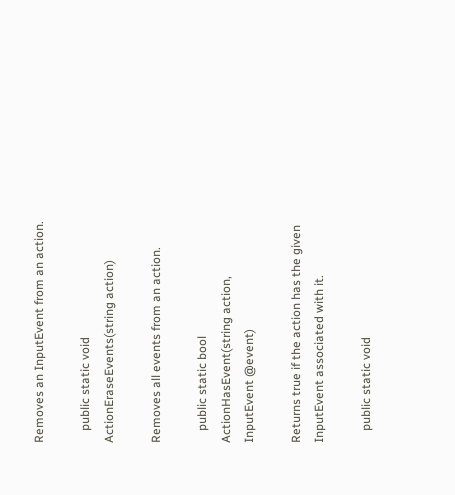Removes an InputEvent from an action.

    public static void ActionEraseEvents(string action)

Removes all events from an action.

    public static bool ActionHasEvent(string action, InputEvent @event)

Returns true if the action has the given InputEvent associated with it.

    public static void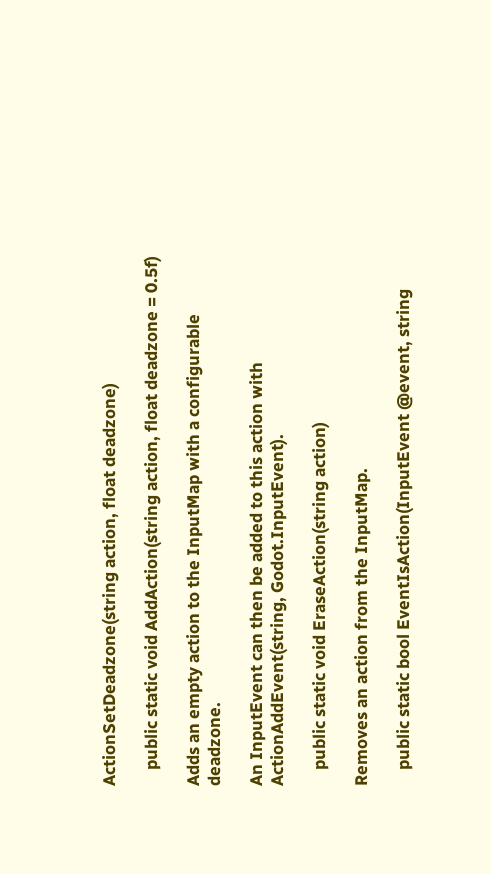ActionSetDeadzone(string action, float deadzone)

    public static void AddAction(string action, float deadzone = 0.5f)

Adds an empty action to the InputMap with a configurable deadzone.

An InputEvent can then be added to this action with ActionAddEvent(string, Godot.InputEvent).

    public static void EraseAction(string action)

Removes an action from the InputMap.

    public static bool EventIsAction(InputEvent @event, string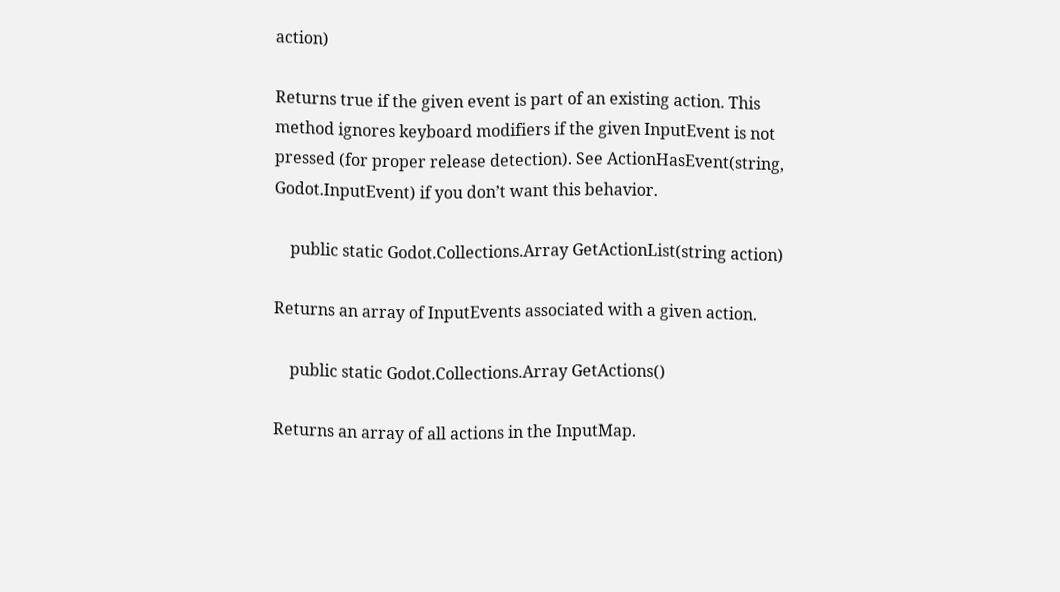action)

Returns true if the given event is part of an existing action. This method ignores keyboard modifiers if the given InputEvent is not pressed (for proper release detection). See ActionHasEvent(string, Godot.InputEvent) if you don’t want this behavior.

    public static Godot.Collections.Array GetActionList(string action)

Returns an array of InputEvents associated with a given action.

    public static Godot.Collections.Array GetActions()

Returns an array of all actions in the InputMap.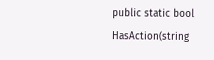public static bool HasAction(string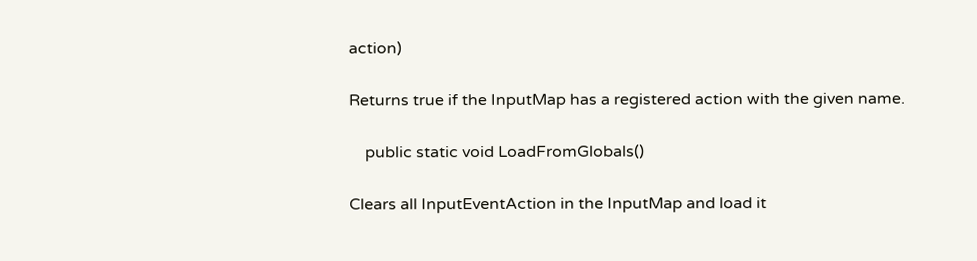action)

Returns true if the InputMap has a registered action with the given name.

    public static void LoadFromGlobals()

Clears all InputEventAction in the InputMap and load it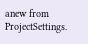anew from ProjectSettings.